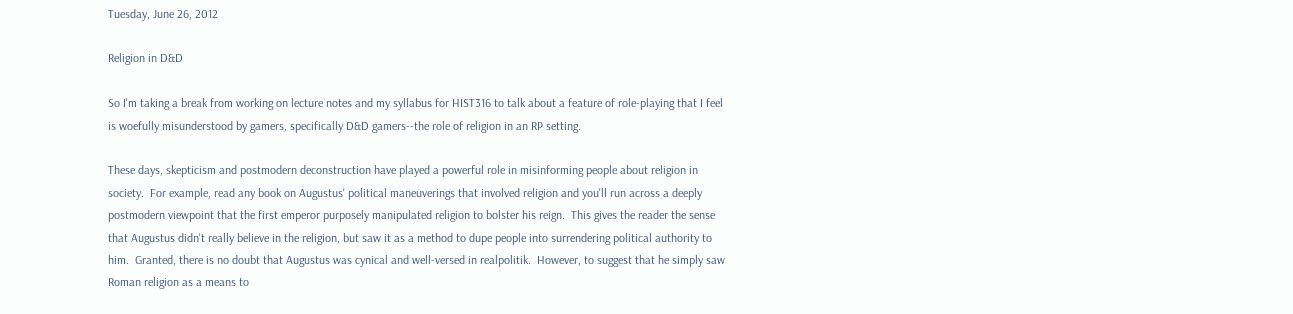Tuesday, June 26, 2012

Religion in D&D

So I'm taking a break from working on lecture notes and my syllabus for HIST316 to talk about a feature of role-playing that I feel is woefully misunderstood by gamers, specifically D&D gamers--the role of religion in an RP setting.

These days, skepticism and postmodern deconstruction have played a powerful role in misinforming people about religion in society.  For example, read any book on Augustus' political maneuverings that involved religion and you'll run across a deeply postmodern viewpoint that the first emperor purposely manipulated religion to bolster his reign.  This gives the reader the sense that Augustus didn't really believe in the religion, but saw it as a method to dupe people into surrendering political authority to him.  Granted, there is no doubt that Augustus was cynical and well-versed in realpolitik.  However, to suggest that he simply saw Roman religion as a means to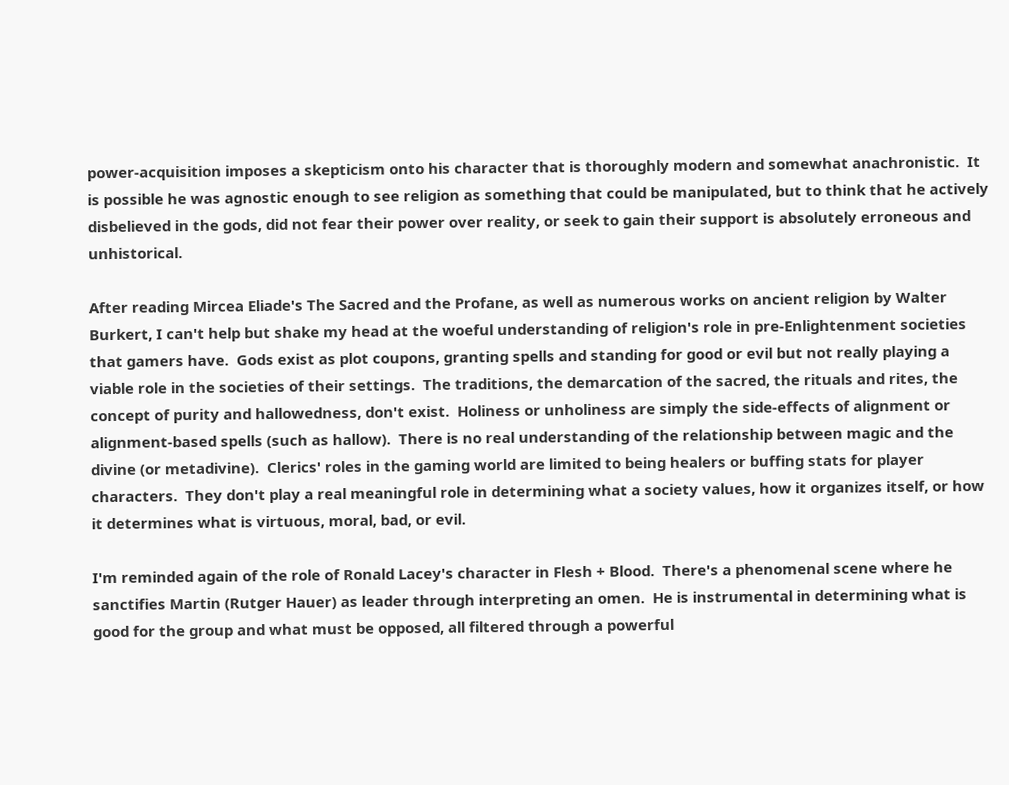power-acquisition imposes a skepticism onto his character that is thoroughly modern and somewhat anachronistic.  It is possible he was agnostic enough to see religion as something that could be manipulated, but to think that he actively disbelieved in the gods, did not fear their power over reality, or seek to gain their support is absolutely erroneous and unhistorical.

After reading Mircea Eliade's The Sacred and the Profane, as well as numerous works on ancient religion by Walter Burkert, I can't help but shake my head at the woeful understanding of religion's role in pre-Enlightenment societies that gamers have.  Gods exist as plot coupons, granting spells and standing for good or evil but not really playing a viable role in the societies of their settings.  The traditions, the demarcation of the sacred, the rituals and rites, the concept of purity and hallowedness, don't exist.  Holiness or unholiness are simply the side-effects of alignment or alignment-based spells (such as hallow).  There is no real understanding of the relationship between magic and the divine (or metadivine).  Clerics' roles in the gaming world are limited to being healers or buffing stats for player characters.  They don't play a real meaningful role in determining what a society values, how it organizes itself, or how it determines what is virtuous, moral, bad, or evil.

I'm reminded again of the role of Ronald Lacey's character in Flesh + Blood.  There's a phenomenal scene where he sanctifies Martin (Rutger Hauer) as leader through interpreting an omen.  He is instrumental in determining what is good for the group and what must be opposed, all filtered through a powerful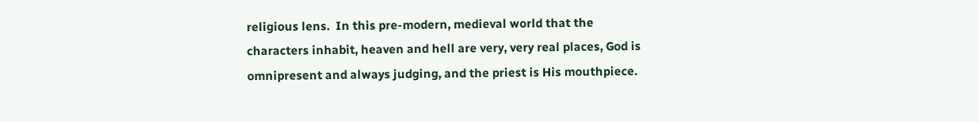religious lens.  In this pre-modern, medieval world that the characters inhabit, heaven and hell are very, very real places, God is omnipresent and always judging, and the priest is His mouthpiece.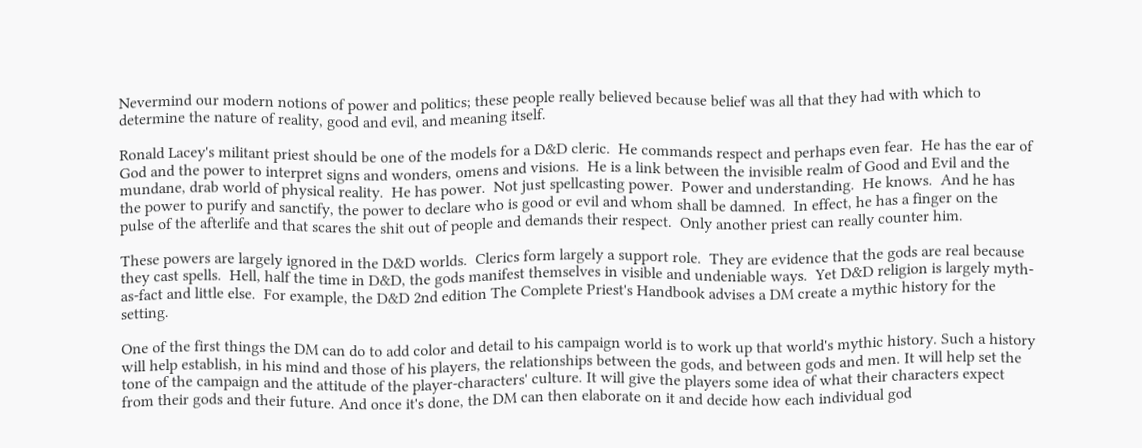Nevermind our modern notions of power and politics; these people really believed because belief was all that they had with which to determine the nature of reality, good and evil, and meaning itself.

Ronald Lacey's militant priest should be one of the models for a D&D cleric.  He commands respect and perhaps even fear.  He has the ear of God and the power to interpret signs and wonders, omens and visions.  He is a link between the invisible realm of Good and Evil and the mundane, drab world of physical reality.  He has power.  Not just spellcasting power.  Power and understanding.  He knows.  And he has the power to purify and sanctify, the power to declare who is good or evil and whom shall be damned.  In effect, he has a finger on the pulse of the afterlife and that scares the shit out of people and demands their respect.  Only another priest can really counter him.

These powers are largely ignored in the D&D worlds.  Clerics form largely a support role.  They are evidence that the gods are real because they cast spells.  Hell, half the time in D&D, the gods manifest themselves in visible and undeniable ways.  Yet D&D religion is largely myth-as-fact and little else.  For example, the D&D 2nd edition The Complete Priest's Handbook advises a DM create a mythic history for the setting.

One of the first things the DM can do to add color and detail to his campaign world is to work up that world's mythic history. Such a history will help establish, in his mind and those of his players, the relationships between the gods, and between gods and men. It will help set the tone of the campaign and the attitude of the player-characters' culture. It will give the players some idea of what their characters expect from their gods and their future. And once it's done, the DM can then elaborate on it and decide how each individual god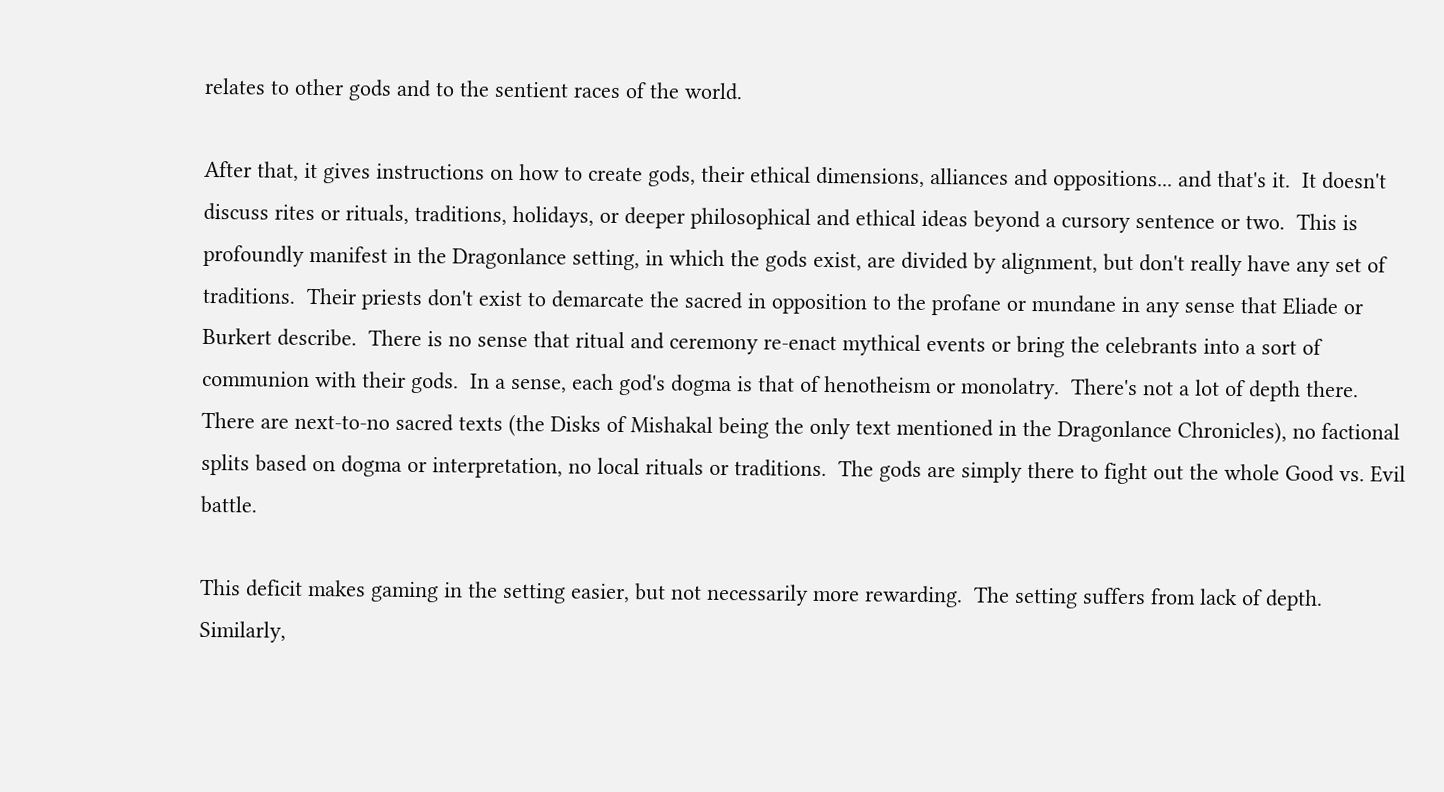relates to other gods and to the sentient races of the world.

After that, it gives instructions on how to create gods, their ethical dimensions, alliances and oppositions... and that's it.  It doesn't discuss rites or rituals, traditions, holidays, or deeper philosophical and ethical ideas beyond a cursory sentence or two.  This is profoundly manifest in the Dragonlance setting, in which the gods exist, are divided by alignment, but don't really have any set of traditions.  Their priests don't exist to demarcate the sacred in opposition to the profane or mundane in any sense that Eliade or Burkert describe.  There is no sense that ritual and ceremony re-enact mythical events or bring the celebrants into a sort of communion with their gods.  In a sense, each god's dogma is that of henotheism or monolatry.  There's not a lot of depth there.  There are next-to-no sacred texts (the Disks of Mishakal being the only text mentioned in the Dragonlance Chronicles), no factional splits based on dogma or interpretation, no local rituals or traditions.  The gods are simply there to fight out the whole Good vs. Evil battle.

This deficit makes gaming in the setting easier, but not necessarily more rewarding.  The setting suffers from lack of depth.  Similarly,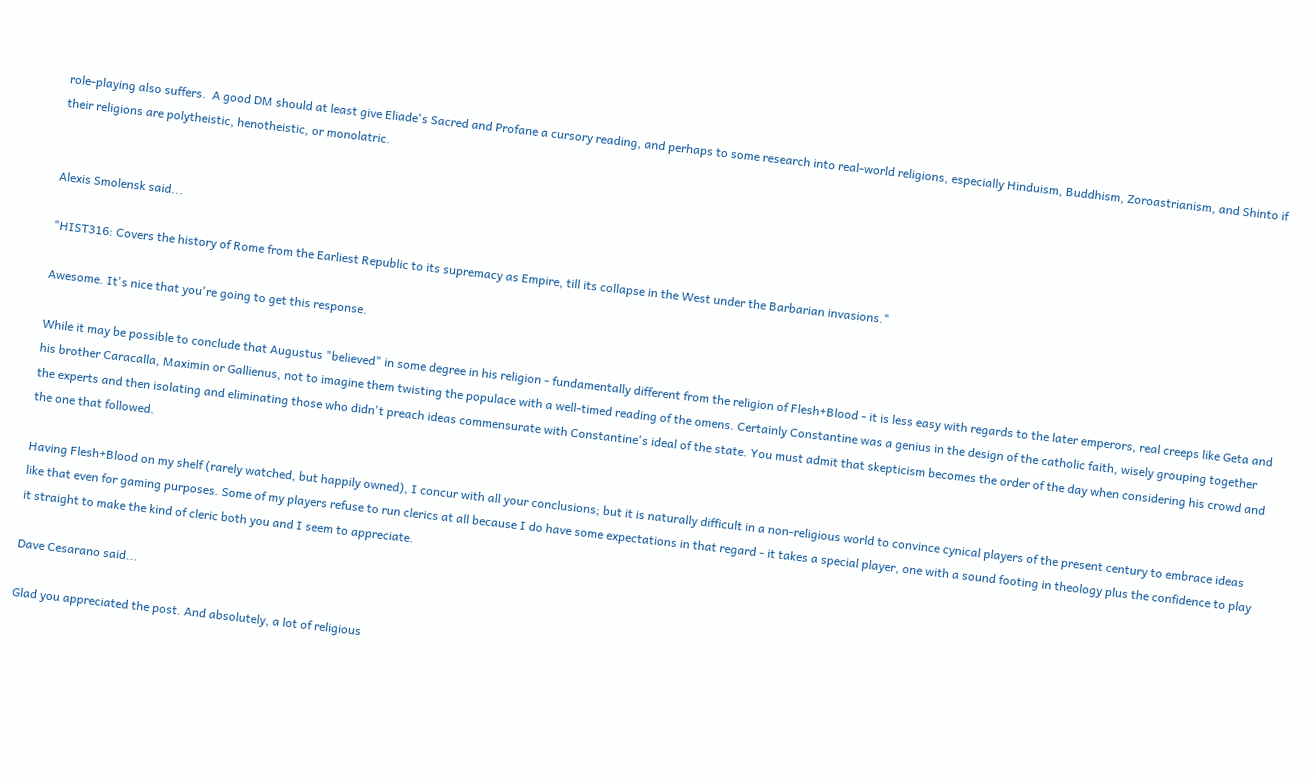role-playing also suffers.  A good DM should at least give Eliade's Sacred and Profane a cursory reading, and perhaps to some research into real-world religions, especially Hinduism, Buddhism, Zoroastrianism, and Shinto if their religions are polytheistic, henotheistic, or monolatric.


Alexis Smolensk said...

"HIST316: Covers the history of Rome from the Earliest Republic to its supremacy as Empire, till its collapse in the West under the Barbarian invasions."

Awesome. It's nice that you're going to get this response.

While it may be possible to conclude that Augustus "believed" in some degree in his religion - fundamentally different from the religion of Flesh+Blood - it is less easy with regards to the later emperors, real creeps like Geta and his brother Caracalla, Maximin or Gallienus, not to imagine them twisting the populace with a well-timed reading of the omens. Certainly Constantine was a genius in the design of the catholic faith, wisely grouping together the experts and then isolating and eliminating those who didn't preach ideas commensurate with Constantine's ideal of the state. You must admit that skepticism becomes the order of the day when considering his crowd and the one that followed.

Having Flesh+Blood on my shelf (rarely watched, but happily owned), I concur with all your conclusions; but it is naturally difficult in a non-religious world to convince cynical players of the present century to embrace ideas like that even for gaming purposes. Some of my players refuse to run clerics at all because I do have some expectations in that regard - it takes a special player, one with a sound footing in theology plus the confidence to play it straight to make the kind of cleric both you and I seem to appreciate.

Dave Cesarano said...

Glad you appreciated the post. And absolutely, a lot of religious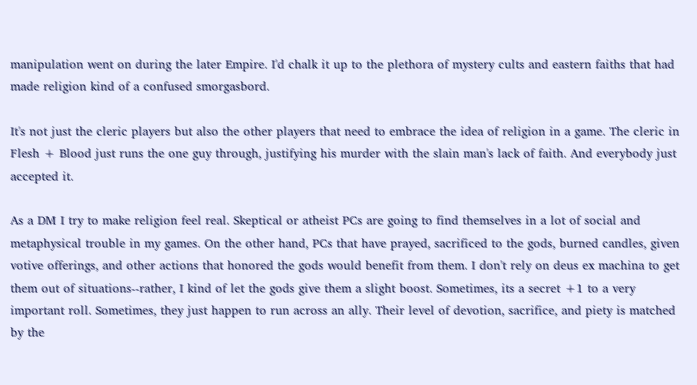manipulation went on during the later Empire. I'd chalk it up to the plethora of mystery cults and eastern faiths that had made religion kind of a confused smorgasbord.

It's not just the cleric players but also the other players that need to embrace the idea of religion in a game. The cleric in Flesh + Blood just runs the one guy through, justifying his murder with the slain man's lack of faith. And everybody just accepted it.

As a DM I try to make religion feel real. Skeptical or atheist PCs are going to find themselves in a lot of social and metaphysical trouble in my games. On the other hand, PCs that have prayed, sacrificed to the gods, burned candles, given votive offerings, and other actions that honored the gods would benefit from them. I don't rely on deus ex machina to get them out of situations--rather, I kind of let the gods give them a slight boost. Sometimes, its a secret +1 to a very important roll. Sometimes, they just happen to run across an ally. Their level of devotion, sacrifice, and piety is matched by the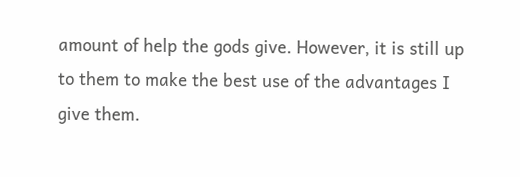amount of help the gods give. However, it is still up to them to make the best use of the advantages I give them.